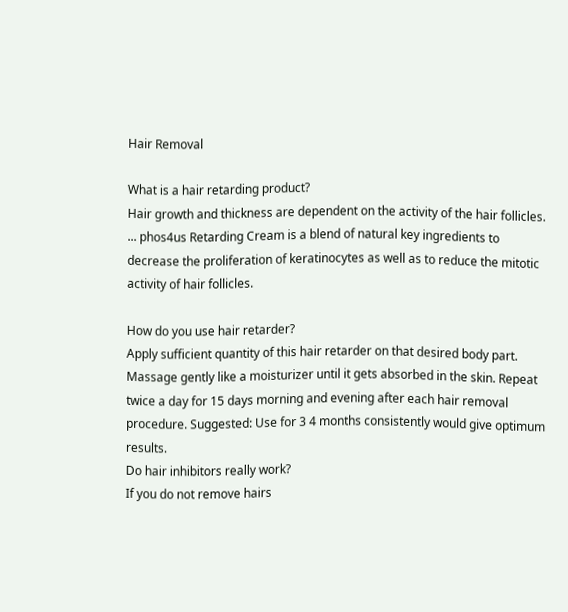Hair Removal

What is a hair retarding product?
Hair growth and thickness are dependent on the activity of the hair follicles. ... phos4us Retarding Cream is a blend of natural key ingredients to decrease the proliferation of keratinocytes as well as to reduce the mitotic activity of hair follicles.

How do you use hair retarder?
Apply sufficient quantity of this hair retarder on that desired body part. Massage gently like a moisturizer until it gets absorbed in the skin. Repeat twice a day for 15 days morning and evening after each hair removal procedure. Suggested: Use for 3 4 months consistently would give optimum results.
Do hair inhibitors really work?
If you do not remove hairs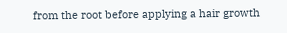from the root before applying a hair growth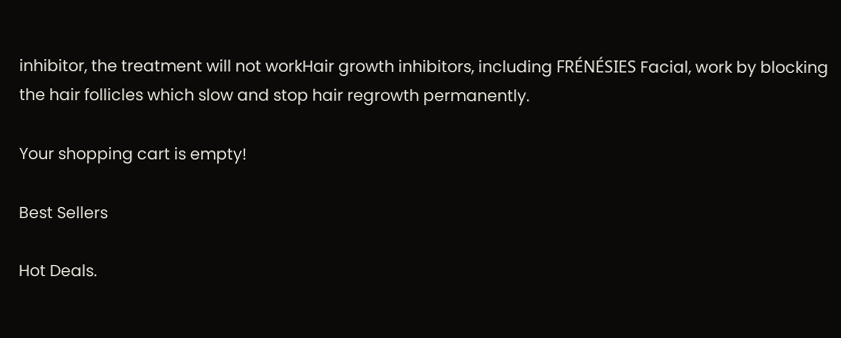inhibitor, the treatment will not workHair growth inhibitors, including FRÉNÉSIES Facial, work by blocking the hair follicles which slow and stop hair regrowth permanently.

Your shopping cart is empty!

Best Sellers

Hot Deals.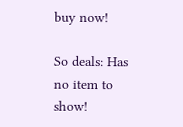buy now!

So deals: Has no item to show!